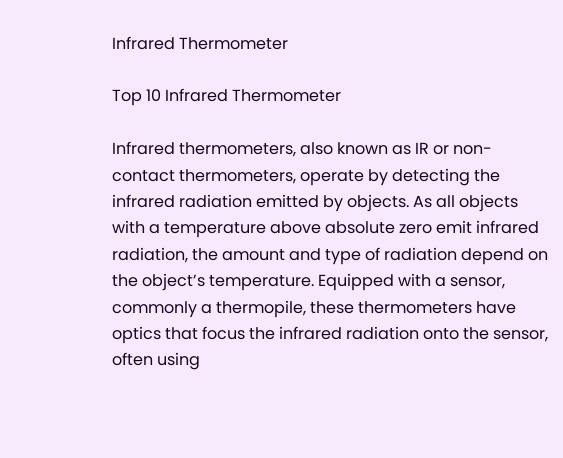Infrared Thermometer

Top 10 Infrared Thermometer

Infrared thermometers, also known as IR or non-contact thermometers, operate by detecting the infrared radiation emitted by objects. As all objects with a temperature above absolute zero emit infrared radiation, the amount and type of radiation depend on the object’s temperature. Equipped with a sensor, commonly a thermopile, these thermometers have optics that focus the infrared radiation onto the sensor, often using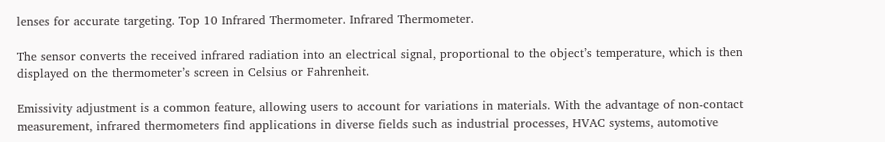lenses for accurate targeting. Top 10 Infrared Thermometer. Infrared Thermometer.

The sensor converts the received infrared radiation into an electrical signal, proportional to the object’s temperature, which is then displayed on the thermometer’s screen in Celsius or Fahrenheit.

Emissivity adjustment is a common feature, allowing users to account for variations in materials. With the advantage of non-contact measurement, infrared thermometers find applications in diverse fields such as industrial processes, HVAC systems, automotive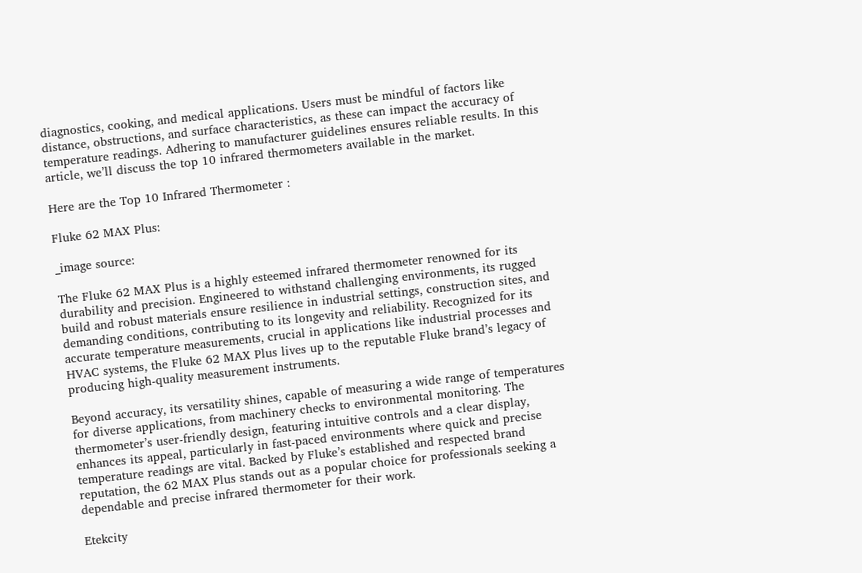diagnostics, cooking, and medical applications. Users must be mindful of factors like distance, obstructions, and surface characteristics, as these can impact the accuracy of temperature readings. Adhering to manufacturer guidelines ensures reliable results. In this article, we’ll discuss the top 10 infrared thermometers available in the market.

Here are the Top 10 Infrared Thermometer :

Fluke 62 MAX Plus:

_image source:

The Fluke 62 MAX Plus is a highly esteemed infrared thermometer renowned for its durability and precision. Engineered to withstand challenging environments, its rugged build and robust materials ensure resilience in industrial settings, construction sites, and demanding conditions, contributing to its longevity and reliability. Recognized for its accurate temperature measurements, crucial in applications like industrial processes and HVAC systems, the Fluke 62 MAX Plus lives up to the reputable Fluke brand’s legacy of producing high-quality measurement instruments.

Beyond accuracy, its versatility shines, capable of measuring a wide range of temperatures for diverse applications, from machinery checks to environmental monitoring. The thermometer’s user-friendly design, featuring intuitive controls and a clear display, enhances its appeal, particularly in fast-paced environments where quick and precise temperature readings are vital. Backed by Fluke’s established and respected brand reputation, the 62 MAX Plus stands out as a popular choice for professionals seeking a dependable and precise infrared thermometer for their work.

Etekcity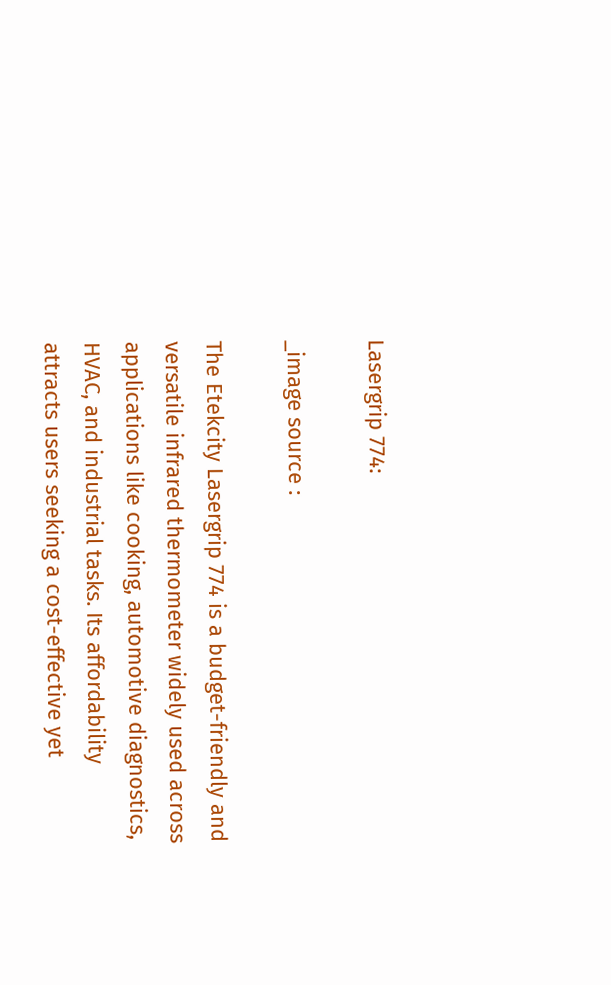Lasergrip 774:

_image source :

The Etekcity Lasergrip 774 is a budget-friendly and versatile infrared thermometer widely used across applications like cooking, automotive diagnostics, HVAC, and industrial tasks. Its affordability attracts users seeking a cost-effective yet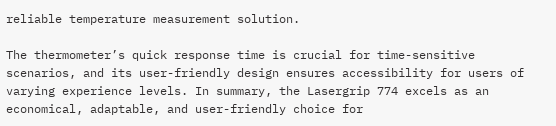reliable temperature measurement solution.

The thermometer’s quick response time is crucial for time-sensitive scenarios, and its user-friendly design ensures accessibility for users of varying experience levels. In summary, the Lasergrip 774 excels as an economical, adaptable, and user-friendly choice for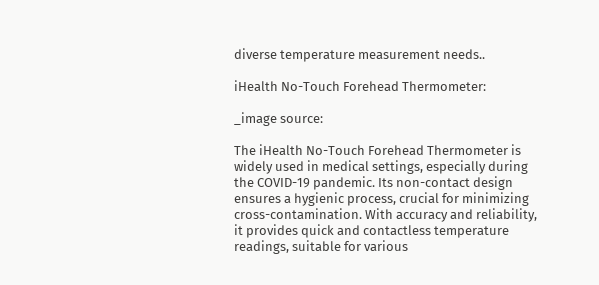diverse temperature measurement needs..

iHealth No-Touch Forehead Thermometer:

_image source:

The iHealth No-Touch Forehead Thermometer is widely used in medical settings, especially during the COVID-19 pandemic. Its non-contact design ensures a hygienic process, crucial for minimizing cross-contamination. With accuracy and reliability, it provides quick and contactless temperature readings, suitable for various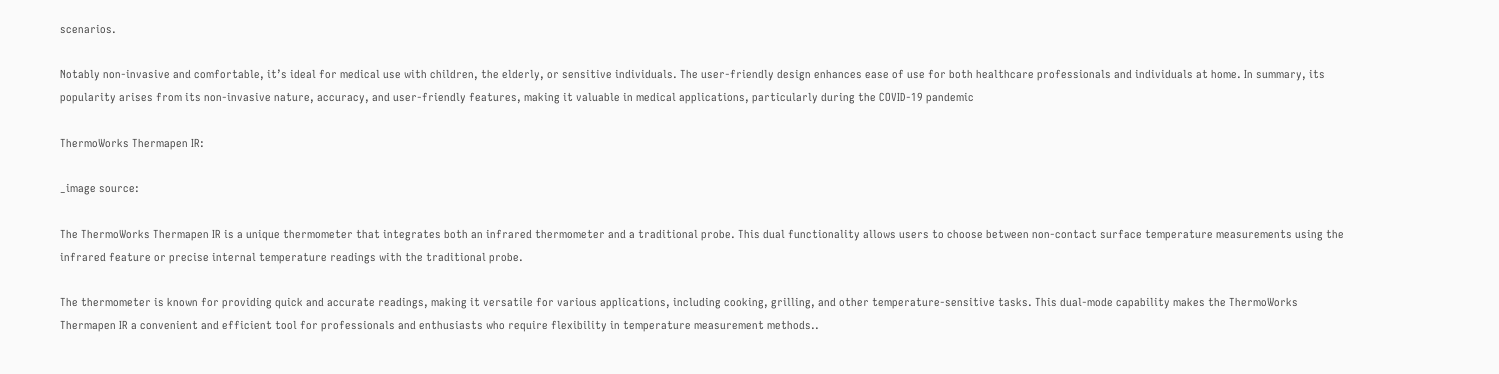scenarios.

Notably non-invasive and comfortable, it’s ideal for medical use with children, the elderly, or sensitive individuals. The user-friendly design enhances ease of use for both healthcare professionals and individuals at home. In summary, its popularity arises from its non-invasive nature, accuracy, and user-friendly features, making it valuable in medical applications, particularly during the COVID-19 pandemic

ThermoWorks Thermapen IR:

_image source:

The ThermoWorks Thermapen IR is a unique thermometer that integrates both an infrared thermometer and a traditional probe. This dual functionality allows users to choose between non-contact surface temperature measurements using the infrared feature or precise internal temperature readings with the traditional probe.

The thermometer is known for providing quick and accurate readings, making it versatile for various applications, including cooking, grilling, and other temperature-sensitive tasks. This dual-mode capability makes the ThermoWorks Thermapen IR a convenient and efficient tool for professionals and enthusiasts who require flexibility in temperature measurement methods..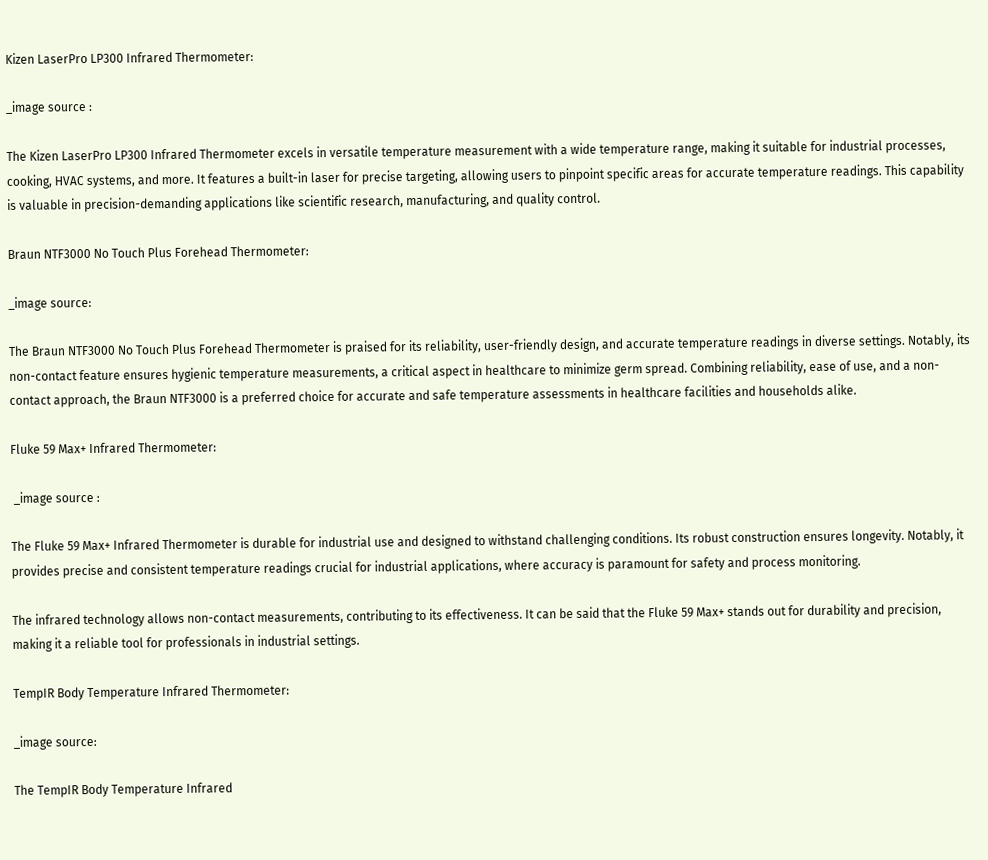Kizen LaserPro LP300 Infrared Thermometer:

_image source :

The Kizen LaserPro LP300 Infrared Thermometer excels in versatile temperature measurement with a wide temperature range, making it suitable for industrial processes, cooking, HVAC systems, and more. It features a built-in laser for precise targeting, allowing users to pinpoint specific areas for accurate temperature readings. This capability is valuable in precision-demanding applications like scientific research, manufacturing, and quality control.

Braun NTF3000 No Touch Plus Forehead Thermometer:

_image source:

The Braun NTF3000 No Touch Plus Forehead Thermometer is praised for its reliability, user-friendly design, and accurate temperature readings in diverse settings. Notably, its non-contact feature ensures hygienic temperature measurements, a critical aspect in healthcare to minimize germ spread. Combining reliability, ease of use, and a non-contact approach, the Braun NTF3000 is a preferred choice for accurate and safe temperature assessments in healthcare facilities and households alike.

Fluke 59 Max+ Infrared Thermometer:

 _image source :

The Fluke 59 Max+ Infrared Thermometer is durable for industrial use and designed to withstand challenging conditions. Its robust construction ensures longevity. Notably, it provides precise and consistent temperature readings crucial for industrial applications, where accuracy is paramount for safety and process monitoring.

The infrared technology allows non-contact measurements, contributing to its effectiveness. It can be said that the Fluke 59 Max+ stands out for durability and precision, making it a reliable tool for professionals in industrial settings.

TempIR Body Temperature Infrared Thermometer:

_image source:

The TempIR Body Temperature Infrared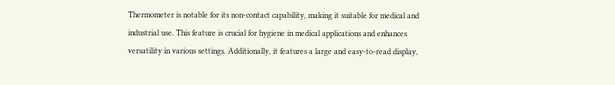Thermometer is notable for its non-contact capability, making it suitable for medical and industrial use. This feature is crucial for hygiene in medical applications and enhances versatility in various settings. Additionally, it features a large and easy-to-read display,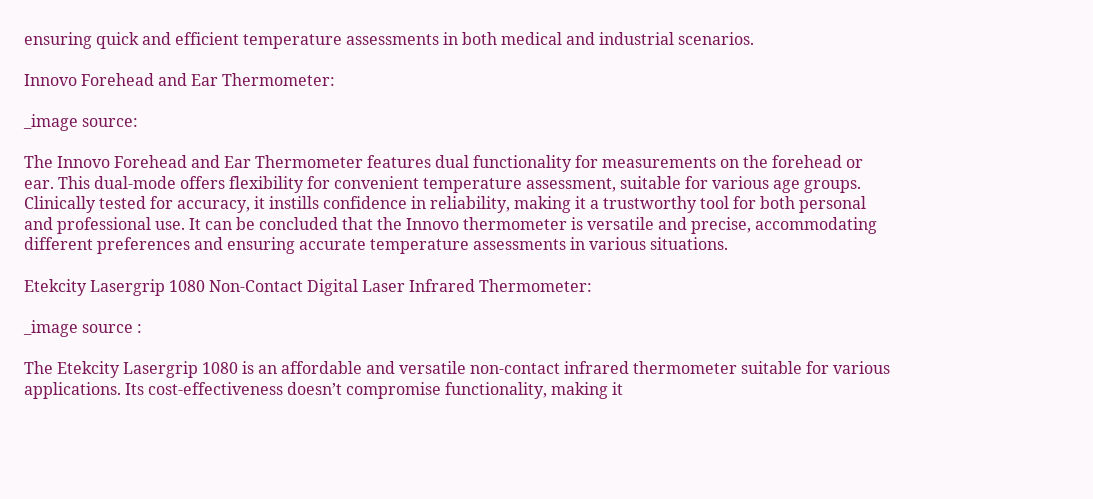ensuring quick and efficient temperature assessments in both medical and industrial scenarios.

Innovo Forehead and Ear Thermometer:

_image source:

The Innovo Forehead and Ear Thermometer features dual functionality for measurements on the forehead or ear. This dual-mode offers flexibility for convenient temperature assessment, suitable for various age groups. Clinically tested for accuracy, it instills confidence in reliability, making it a trustworthy tool for both personal and professional use. It can be concluded that the Innovo thermometer is versatile and precise, accommodating different preferences and ensuring accurate temperature assessments in various situations.

Etekcity Lasergrip 1080 Non-Contact Digital Laser Infrared Thermometer:

_image source :

The Etekcity Lasergrip 1080 is an affordable and versatile non-contact infrared thermometer suitable for various applications. Its cost-effectiveness doesn’t compromise functionality, making it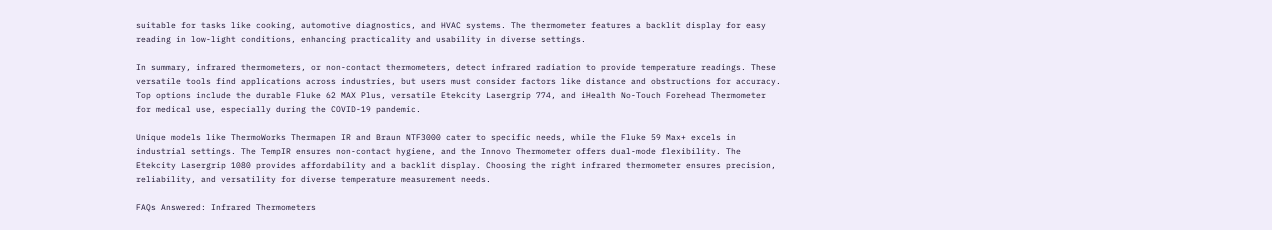suitable for tasks like cooking, automotive diagnostics, and HVAC systems. The thermometer features a backlit display for easy reading in low-light conditions, enhancing practicality and usability in diverse settings.

In summary, infrared thermometers, or non-contact thermometers, detect infrared radiation to provide temperature readings. These versatile tools find applications across industries, but users must consider factors like distance and obstructions for accuracy. Top options include the durable Fluke 62 MAX Plus, versatile Etekcity Lasergrip 774, and iHealth No-Touch Forehead Thermometer for medical use, especially during the COVID-19 pandemic.

Unique models like ThermoWorks Thermapen IR and Braun NTF3000 cater to specific needs, while the Fluke 59 Max+ excels in industrial settings. The TempIR ensures non-contact hygiene, and the Innovo Thermometer offers dual-mode flexibility. The Etekcity Lasergrip 1080 provides affordability and a backlit display. Choosing the right infrared thermometer ensures precision, reliability, and versatility for diverse temperature measurement needs.

FAQs Answered: Infrared Thermometers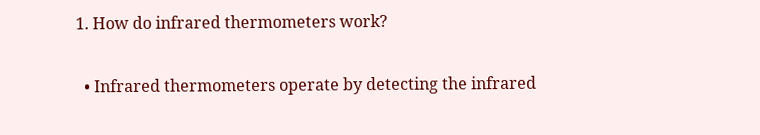1. How do infrared thermometers work?

  • Infrared thermometers operate by detecting the infrared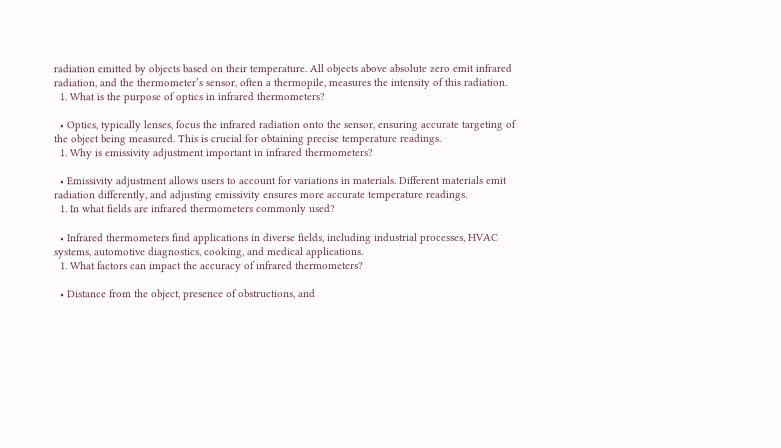radiation emitted by objects based on their temperature. All objects above absolute zero emit infrared radiation, and the thermometer’s sensor, often a thermopile, measures the intensity of this radiation.
  1. What is the purpose of optics in infrared thermometers?

  • Optics, typically lenses, focus the infrared radiation onto the sensor, ensuring accurate targeting of the object being measured. This is crucial for obtaining precise temperature readings.
  1. Why is emissivity adjustment important in infrared thermometers?

  • Emissivity adjustment allows users to account for variations in materials. Different materials emit radiation differently, and adjusting emissivity ensures more accurate temperature readings.
  1. In what fields are infrared thermometers commonly used?

  • Infrared thermometers find applications in diverse fields, including industrial processes, HVAC systems, automotive diagnostics, cooking, and medical applications.
  1. What factors can impact the accuracy of infrared thermometers?

  • Distance from the object, presence of obstructions, and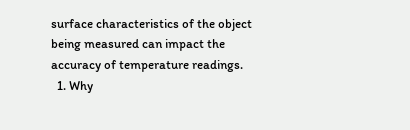surface characteristics of the object being measured can impact the accuracy of temperature readings.
  1. Why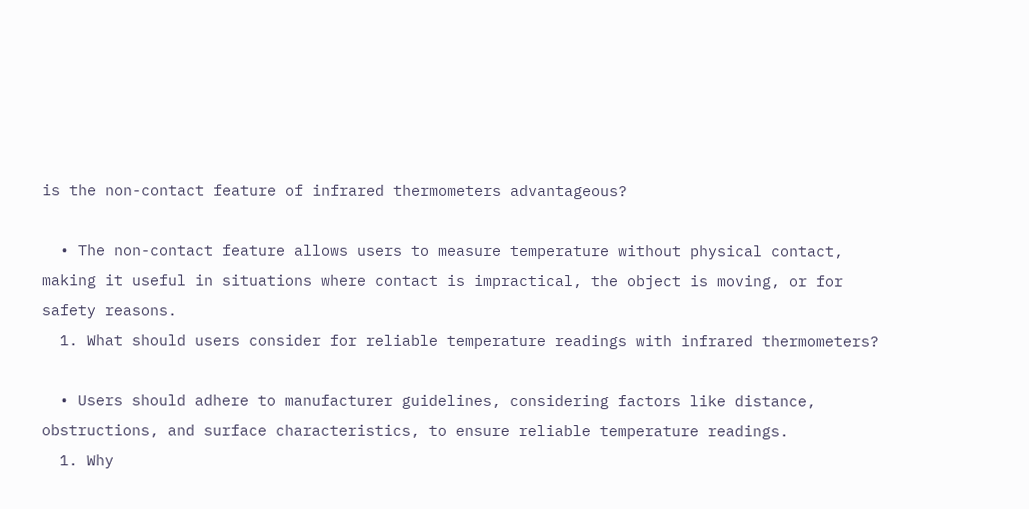is the non-contact feature of infrared thermometers advantageous?

  • The non-contact feature allows users to measure temperature without physical contact, making it useful in situations where contact is impractical, the object is moving, or for safety reasons.
  1. What should users consider for reliable temperature readings with infrared thermometers?

  • Users should adhere to manufacturer guidelines, considering factors like distance, obstructions, and surface characteristics, to ensure reliable temperature readings.
  1. Why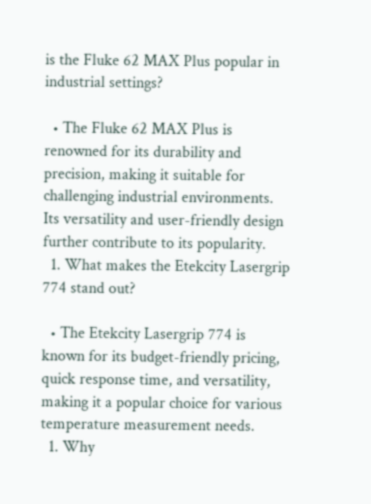is the Fluke 62 MAX Plus popular in industrial settings?

  • The Fluke 62 MAX Plus is renowned for its durability and precision, making it suitable for challenging industrial environments. Its versatility and user-friendly design further contribute to its popularity.
  1. What makes the Etekcity Lasergrip 774 stand out?

  • The Etekcity Lasergrip 774 is known for its budget-friendly pricing, quick response time, and versatility, making it a popular choice for various temperature measurement needs.
  1. Why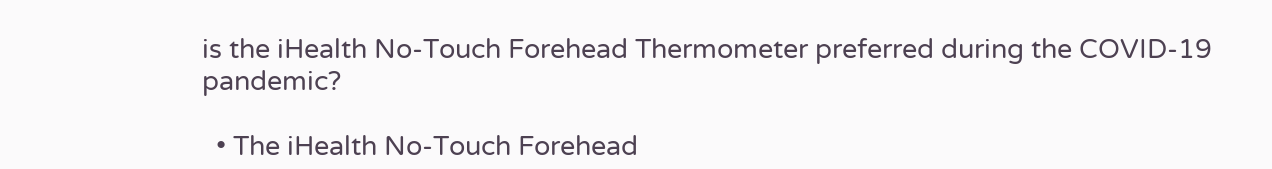is the iHealth No-Touch Forehead Thermometer preferred during the COVID-19 pandemic?

  • The iHealth No-Touch Forehead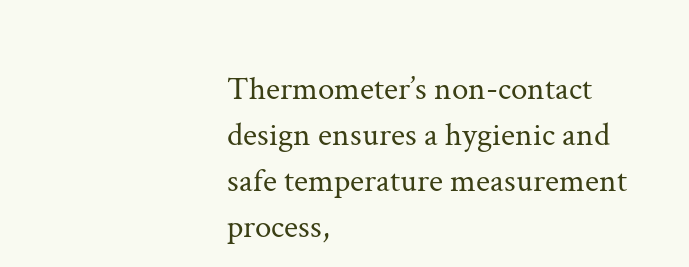Thermometer’s non-contact design ensures a hygienic and safe temperature measurement process,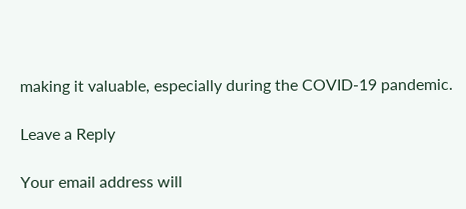making it valuable, especially during the COVID-19 pandemic.

Leave a Reply

Your email address will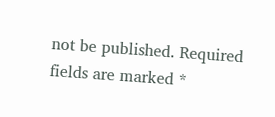not be published. Required fields are marked *